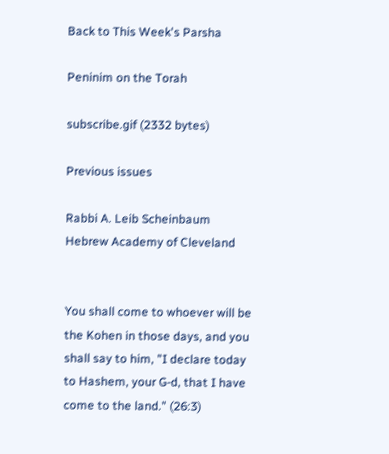Back to This Week's Parsha

Peninim on the Torah

subscribe.gif (2332 bytes)

Previous issues

Rabbi A. Leib Scheinbaum
Hebrew Academy of Cleveland


You shall come to whoever will be the Kohen in those days, and you shall say to him, "I declare today to Hashem, your G-d, that I have come to the land." (26:3)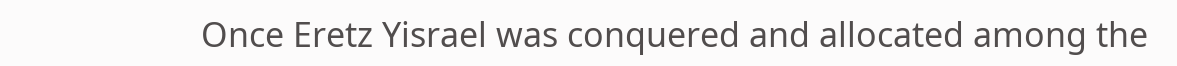Once Eretz Yisrael was conquered and allocated among the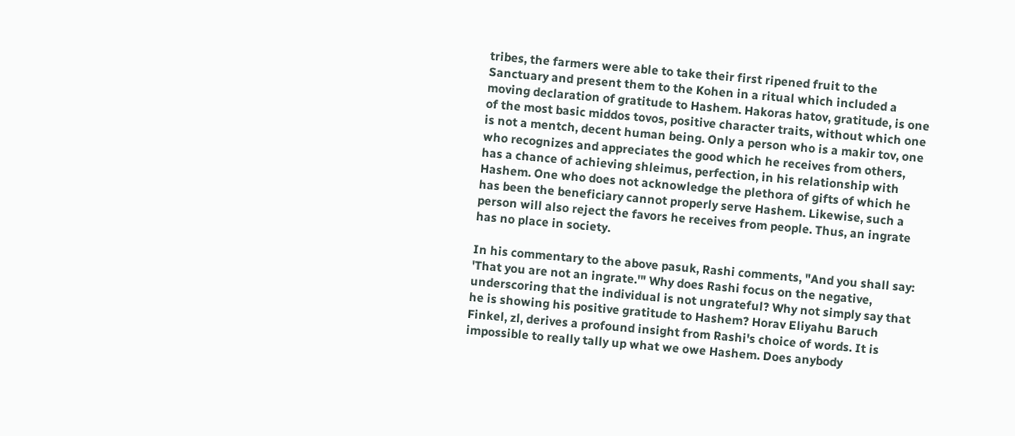tribes, the farmers were able to take their first ripened fruit to the Sanctuary and present them to the Kohen in a ritual which included a moving declaration of gratitude to Hashem. Hakoras hatov, gratitude, is one of the most basic middos tovos, positive character traits, without which one is not a mentch, decent human being. Only a person who is a makir tov, one who recognizes and appreciates the good which he receives from others, has a chance of achieving shleimus, perfection, in his relationship with Hashem. One who does not acknowledge the plethora of gifts of which he has been the beneficiary cannot properly serve Hashem. Likewise, such a person will also reject the favors he receives from people. Thus, an ingrate has no place in society.

In his commentary to the above pasuk, Rashi comments, "And you shall say: 'That you are not an ingrate.'" Why does Rashi focus on the negative, underscoring that the individual is not ungrateful? Why not simply say that he is showing his positive gratitude to Hashem? Horav Eliyahu Baruch Finkel, zl, derives a profound insight from Rashi's choice of words. It is impossible to really tally up what we owe Hashem. Does anybody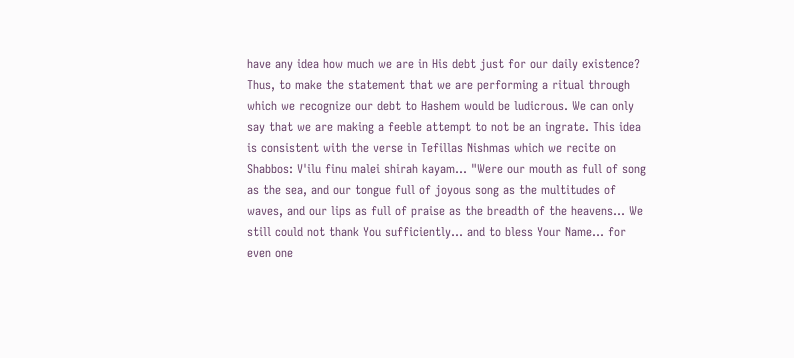have any idea how much we are in His debt just for our daily existence? Thus, to make the statement that we are performing a ritual through which we recognize our debt to Hashem would be ludicrous. We can only say that we are making a feeble attempt to not be an ingrate. This idea is consistent with the verse in Tefillas Nishmas which we recite on Shabbos: V'ilu finu malei shirah kayam... "Were our mouth as full of song as the sea, and our tongue full of joyous song as the multitudes of waves, and our lips as full of praise as the breadth of the heavens… We still could not thank You sufficiently… and to bless Your Name… for even one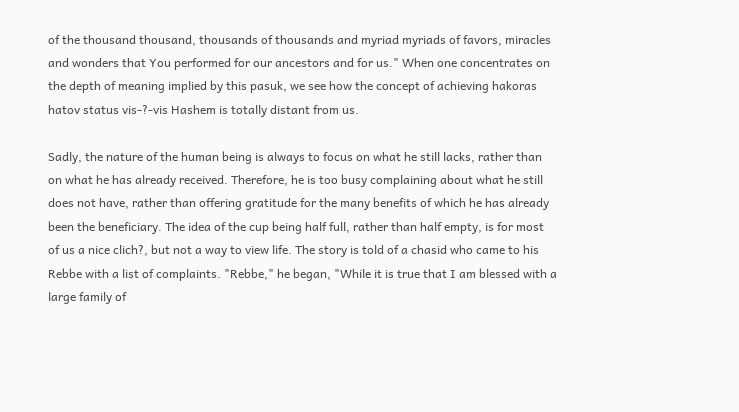of the thousand thousand, thousands of thousands and myriad myriads of favors, miracles and wonders that You performed for our ancestors and for us." When one concentrates on the depth of meaning implied by this pasuk, we see how the concept of achieving hakoras hatov status vis-?-vis Hashem is totally distant from us.

Sadly, the nature of the human being is always to focus on what he still lacks, rather than on what he has already received. Therefore, he is too busy complaining about what he still does not have, rather than offering gratitude for the many benefits of which he has already been the beneficiary. The idea of the cup being half full, rather than half empty, is for most of us a nice clich?, but not a way to view life. The story is told of a chasid who came to his Rebbe with a list of complaints. "Rebbe," he began, "While it is true that I am blessed with a large family of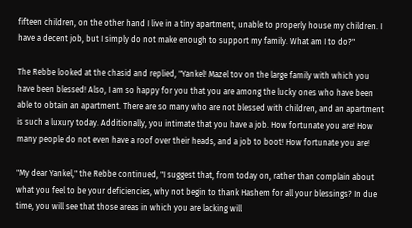fifteen children, on the other hand I live in a tiny apartment, unable to properly house my children. I have a decent job, but I simply do not make enough to support my family. What am I to do?"

The Rebbe looked at the chasid and replied, "Yankel! Mazel tov on the large family with which you have been blessed! Also, I am so happy for you that you are among the lucky ones who have been able to obtain an apartment. There are so many who are not blessed with children, and an apartment is such a luxury today. Additionally, you intimate that you have a job. How fortunate you are! How many people do not even have a roof over their heads, and a job to boot! How fortunate you are!

"My dear Yankel," the Rebbe continued, "I suggest that, from today on, rather than complain about what you feel to be your deficiencies, why not begin to thank Hashem for all your blessings? In due time, you will see that those areas in which you are lacking will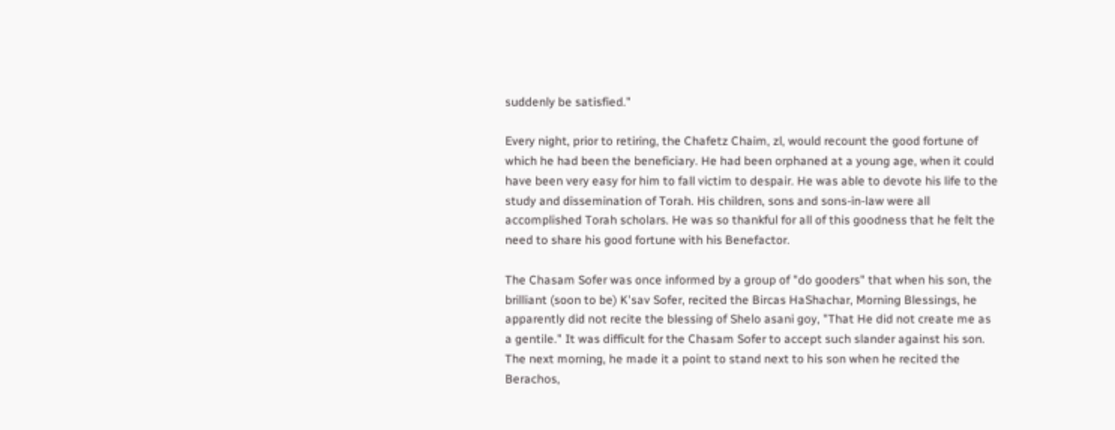suddenly be satisfied."

Every night, prior to retiring, the Chafetz Chaim, zl, would recount the good fortune of which he had been the beneficiary. He had been orphaned at a young age, when it could have been very easy for him to fall victim to despair. He was able to devote his life to the study and dissemination of Torah. His children, sons and sons-in-law were all accomplished Torah scholars. He was so thankful for all of this goodness that he felt the need to share his good fortune with his Benefactor.

The Chasam Sofer was once informed by a group of "do gooders" that when his son, the brilliant (soon to be) K'sav Sofer, recited the Bircas HaShachar, Morning Blessings, he apparently did not recite the blessing of Shelo asani goy, "That He did not create me as a gentile." It was difficult for the Chasam Sofer to accept such slander against his son. The next morning, he made it a point to stand next to his son when he recited the Berachos,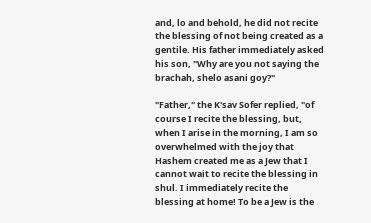and, lo and behold, he did not recite the blessing of not being created as a gentile. His father immediately asked his son, "Why are you not saying the brachah, shelo asani goy?"

"Father," the K'sav Sofer replied, "of course I recite the blessing, but, when I arise in the morning, I am so overwhelmed with the joy that Hashem created me as a Jew that I cannot wait to recite the blessing in shul. I immediately recite the blessing at home! To be a Jew is the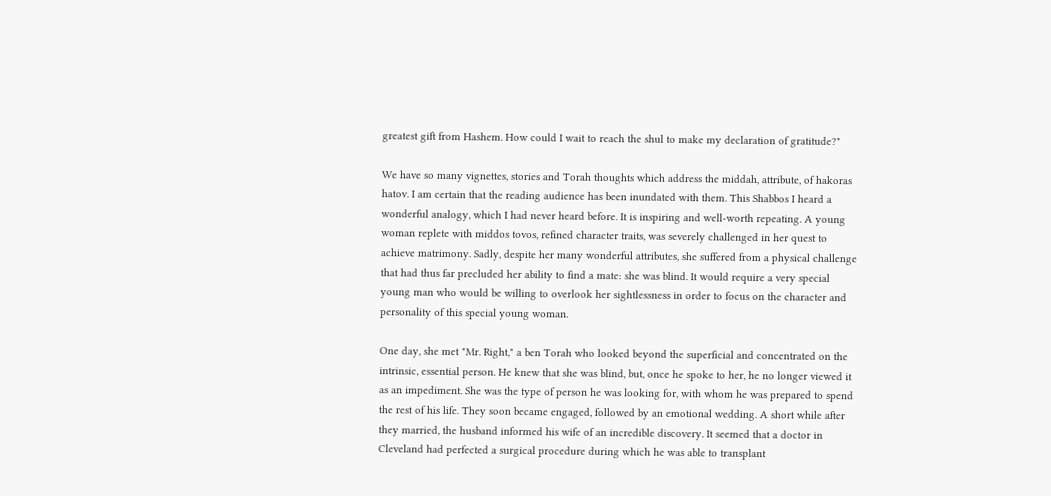greatest gift from Hashem. How could I wait to reach the shul to make my declaration of gratitude?"

We have so many vignettes, stories and Torah thoughts which address the middah, attribute, of hakoras hatov. I am certain that the reading audience has been inundated with them. This Shabbos I heard a wonderful analogy, which I had never heard before. It is inspiring and well-worth repeating. A young woman replete with middos tovos, refined character traits, was severely challenged in her quest to achieve matrimony. Sadly, despite her many wonderful attributes, she suffered from a physical challenge that had thus far precluded her ability to find a mate: she was blind. It would require a very special young man who would be willing to overlook her sightlessness in order to focus on the character and personality of this special young woman.

One day, she met "Mr. Right," a ben Torah who looked beyond the superficial and concentrated on the intrinsic, essential person. He knew that she was blind, but, once he spoke to her, he no longer viewed it as an impediment. She was the type of person he was looking for, with whom he was prepared to spend the rest of his life. They soon became engaged, followed by an emotional wedding. A short while after they married, the husband informed his wife of an incredible discovery. It seemed that a doctor in Cleveland had perfected a surgical procedure during which he was able to transplant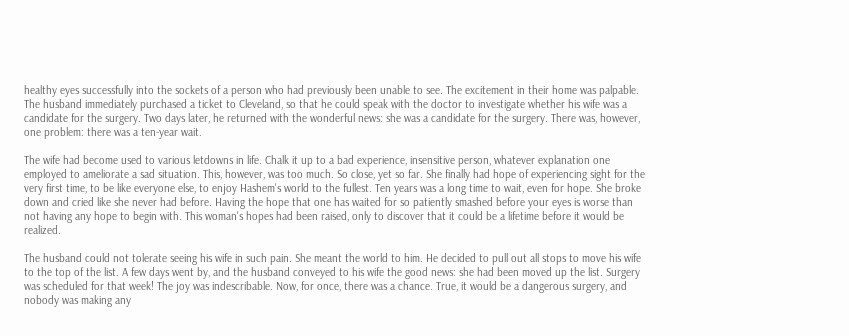healthy eyes successfully into the sockets of a person who had previously been unable to see. The excitement in their home was palpable. The husband immediately purchased a ticket to Cleveland, so that he could speak with the doctor to investigate whether his wife was a candidate for the surgery. Two days later, he returned with the wonderful news: she was a candidate for the surgery. There was, however, one problem: there was a ten-year wait.

The wife had become used to various letdowns in life. Chalk it up to a bad experience, insensitive person, whatever explanation one employed to ameliorate a sad situation. This, however, was too much. So close, yet so far. She finally had hope of experiencing sight for the very first time, to be like everyone else, to enjoy Hashem's world to the fullest. Ten years was a long time to wait, even for hope. She broke down and cried like she never had before. Having the hope that one has waited for so patiently smashed before your eyes is worse than not having any hope to begin with. This woman's hopes had been raised, only to discover that it could be a lifetime before it would be realized.

The husband could not tolerate seeing his wife in such pain. She meant the world to him. He decided to pull out all stops to move his wife to the top of the list. A few days went by, and the husband conveyed to his wife the good news: she had been moved up the list. Surgery was scheduled for that week! The joy was indescribable. Now, for once, there was a chance. True, it would be a dangerous surgery, and nobody was making any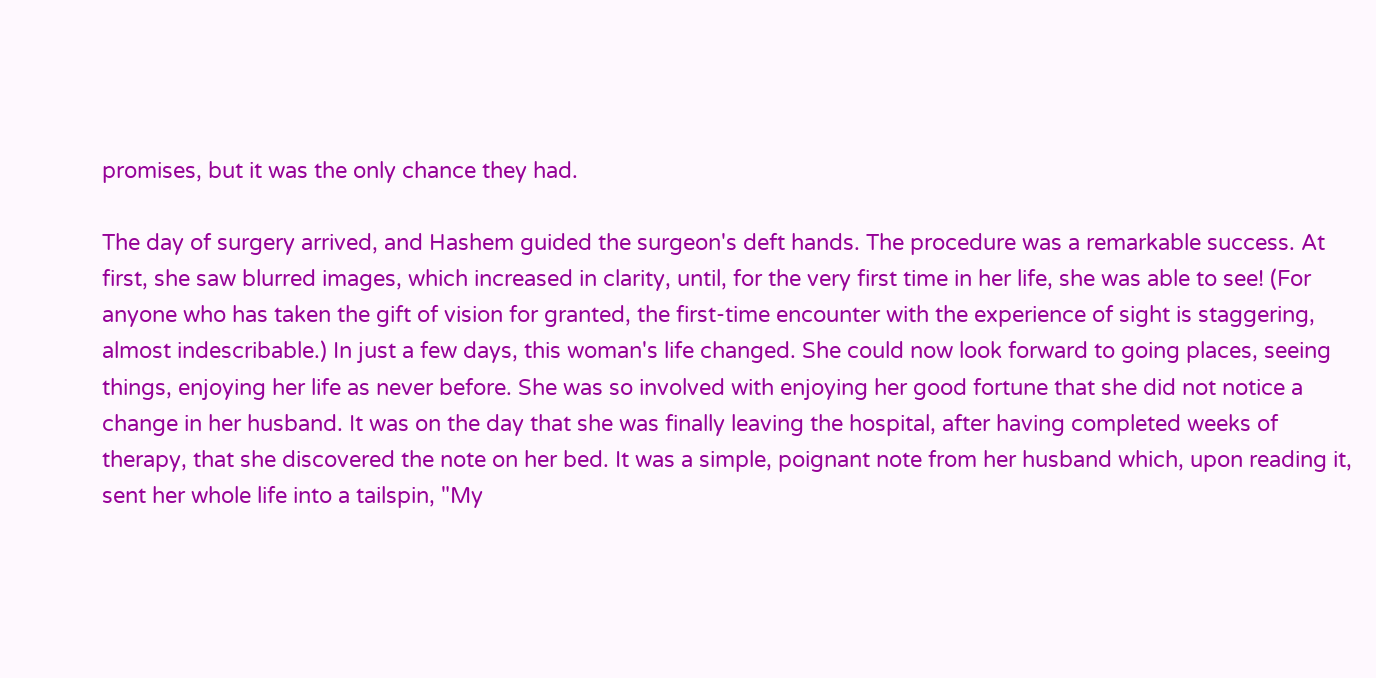promises, but it was the only chance they had.

The day of surgery arrived, and Hashem guided the surgeon's deft hands. The procedure was a remarkable success. At first, she saw blurred images, which increased in clarity, until, for the very first time in her life, she was able to see! (For anyone who has taken the gift of vision for granted, the first-time encounter with the experience of sight is staggering, almost indescribable.) In just a few days, this woman's life changed. She could now look forward to going places, seeing things, enjoying her life as never before. She was so involved with enjoying her good fortune that she did not notice a change in her husband. It was on the day that she was finally leaving the hospital, after having completed weeks of therapy, that she discovered the note on her bed. It was a simple, poignant note from her husband which, upon reading it, sent her whole life into a tailspin, "My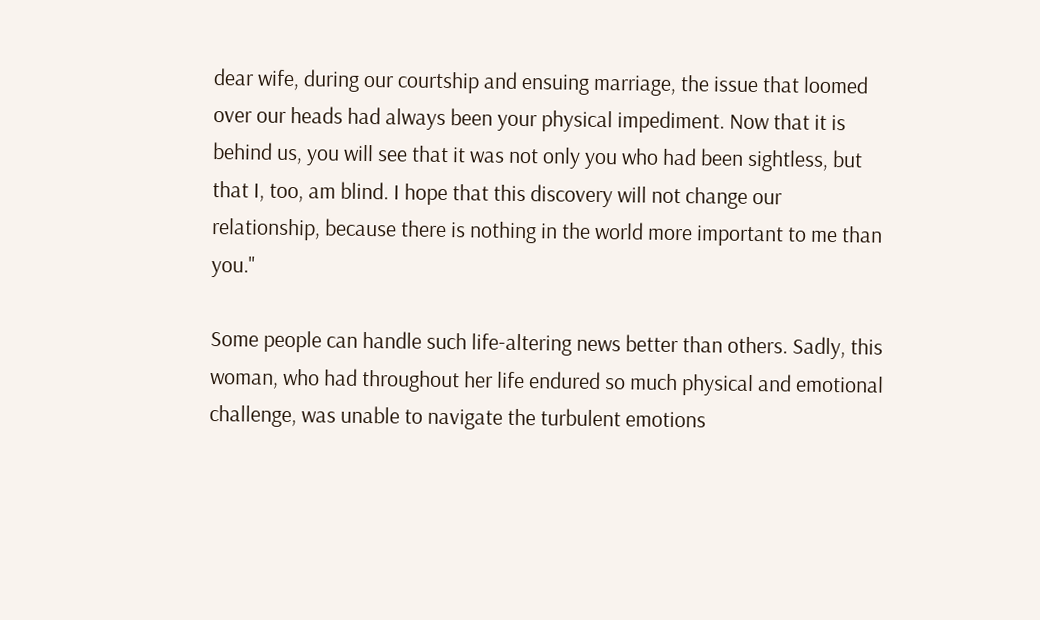dear wife, during our courtship and ensuing marriage, the issue that loomed over our heads had always been your physical impediment. Now that it is behind us, you will see that it was not only you who had been sightless, but that I, too, am blind. I hope that this discovery will not change our relationship, because there is nothing in the world more important to me than you."

Some people can handle such life-altering news better than others. Sadly, this woman, who had throughout her life endured so much physical and emotional challenge, was unable to navigate the turbulent emotions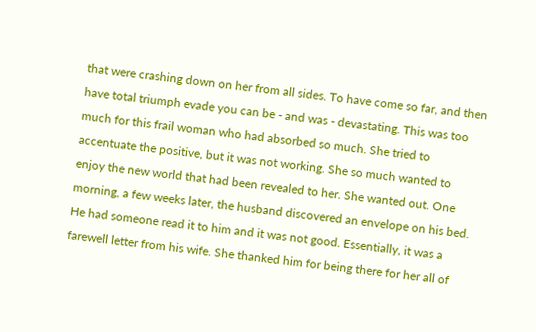that were crashing down on her from all sides. To have come so far, and then have total triumph evade you can be - and was - devastating. This was too much for this frail woman who had absorbed so much. She tried to accentuate the positive, but it was not working. She so much wanted to enjoy the new world that had been revealed to her. She wanted out. One morning, a few weeks later, the husband discovered an envelope on his bed. He had someone read it to him and it was not good. Essentially, it was a farewell letter from his wife. She thanked him for being there for her all of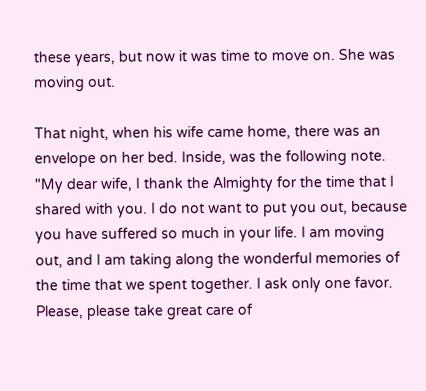these years, but now it was time to move on. She was moving out.

That night, when his wife came home, there was an envelope on her bed. Inside, was the following note. "My dear wife, I thank the Almighty for the time that I shared with you. I do not want to put you out, because you have suffered so much in your life. I am moving out, and I am taking along the wonderful memories of the time that we spent together. I ask only one favor. Please, please take great care of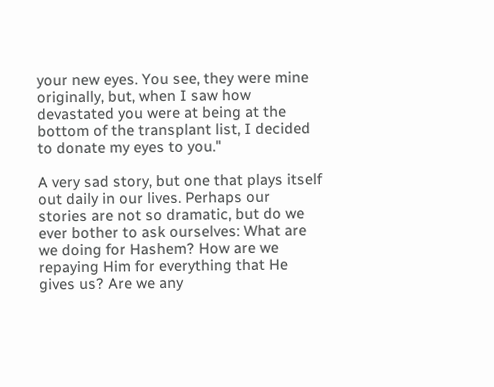your new eyes. You see, they were mine originally, but, when I saw how devastated you were at being at the bottom of the transplant list, I decided to donate my eyes to you."

A very sad story, but one that plays itself out daily in our lives. Perhaps our stories are not so dramatic, but do we ever bother to ask ourselves: What are we doing for Hashem? How are we repaying Him for everything that He gives us? Are we any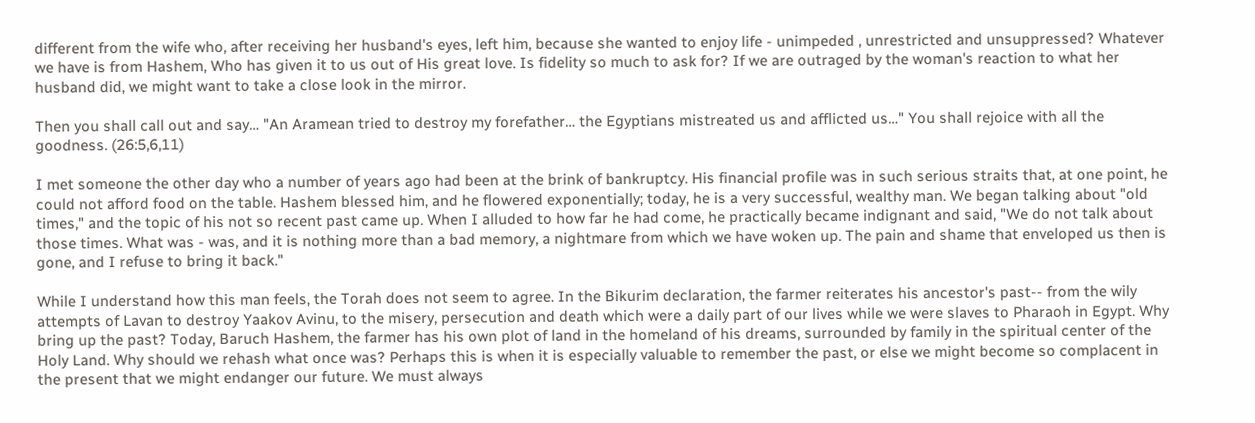different from the wife who, after receiving her husband's eyes, left him, because she wanted to enjoy life - unimpeded , unrestricted and unsuppressed? Whatever we have is from Hashem, Who has given it to us out of His great love. Is fidelity so much to ask for? If we are outraged by the woman's reaction to what her husband did, we might want to take a close look in the mirror.

Then you shall call out and say… "An Aramean tried to destroy my forefather… the Egyptians mistreated us and afflicted us…" You shall rejoice with all the goodness. (26:5,6,11)

I met someone the other day who a number of years ago had been at the brink of bankruptcy. His financial profile was in such serious straits that, at one point, he could not afford food on the table. Hashem blessed him, and he flowered exponentially; today, he is a very successful, wealthy man. We began talking about "old times," and the topic of his not so recent past came up. When I alluded to how far he had come, he practically became indignant and said, "We do not talk about those times. What was - was, and it is nothing more than a bad memory, a nightmare from which we have woken up. The pain and shame that enveloped us then is gone, and I refuse to bring it back."

While I understand how this man feels, the Torah does not seem to agree. In the Bikurim declaration, the farmer reiterates his ancestor's past-- from the wily attempts of Lavan to destroy Yaakov Avinu, to the misery, persecution and death which were a daily part of our lives while we were slaves to Pharaoh in Egypt. Why bring up the past? Today, Baruch Hashem, the farmer has his own plot of land in the homeland of his dreams, surrounded by family in the spiritual center of the Holy Land. Why should we rehash what once was? Perhaps this is when it is especially valuable to remember the past, or else we might become so complacent in the present that we might endanger our future. We must always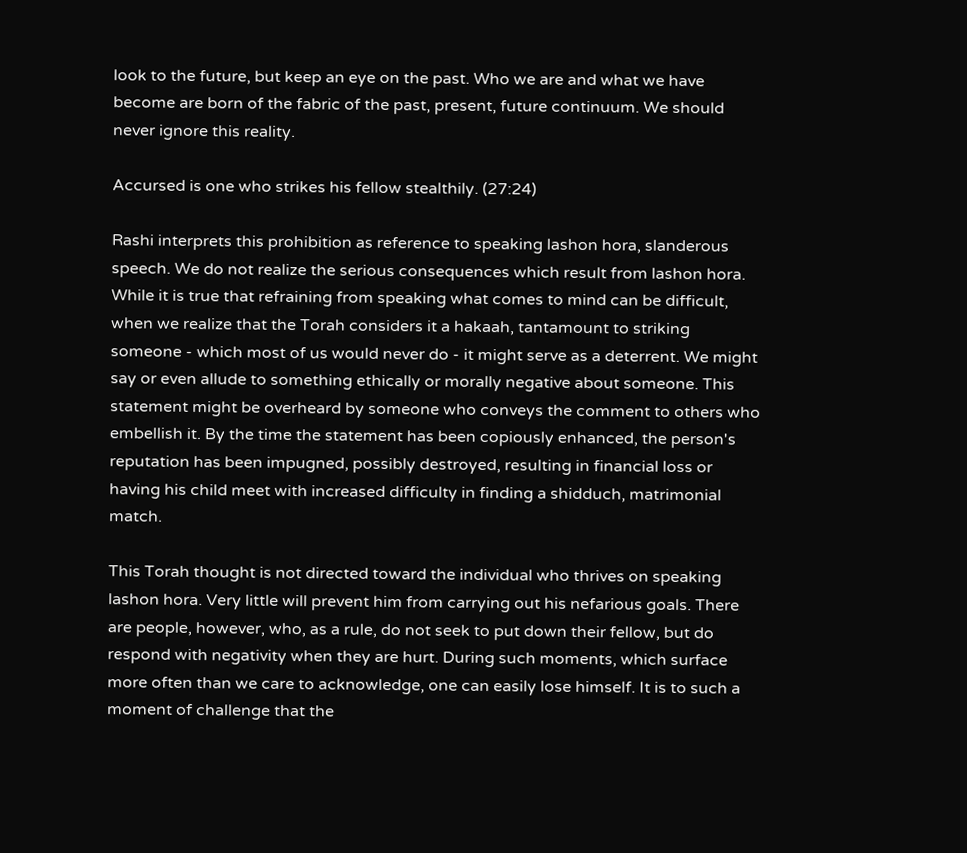look to the future, but keep an eye on the past. Who we are and what we have become are born of the fabric of the past, present, future continuum. We should never ignore this reality.

Accursed is one who strikes his fellow stealthily. (27:24)

Rashi interprets this prohibition as reference to speaking lashon hora, slanderous speech. We do not realize the serious consequences which result from lashon hora. While it is true that refraining from speaking what comes to mind can be difficult, when we realize that the Torah considers it a hakaah, tantamount to striking someone - which most of us would never do - it might serve as a deterrent. We might say or even allude to something ethically or morally negative about someone. This statement might be overheard by someone who conveys the comment to others who embellish it. By the time the statement has been copiously enhanced, the person's reputation has been impugned, possibly destroyed, resulting in financial loss or having his child meet with increased difficulty in finding a shidduch, matrimonial match.

This Torah thought is not directed toward the individual who thrives on speaking lashon hora. Very little will prevent him from carrying out his nefarious goals. There are people, however, who, as a rule, do not seek to put down their fellow, but do respond with negativity when they are hurt. During such moments, which surface more often than we care to acknowledge, one can easily lose himself. It is to such a moment of challenge that the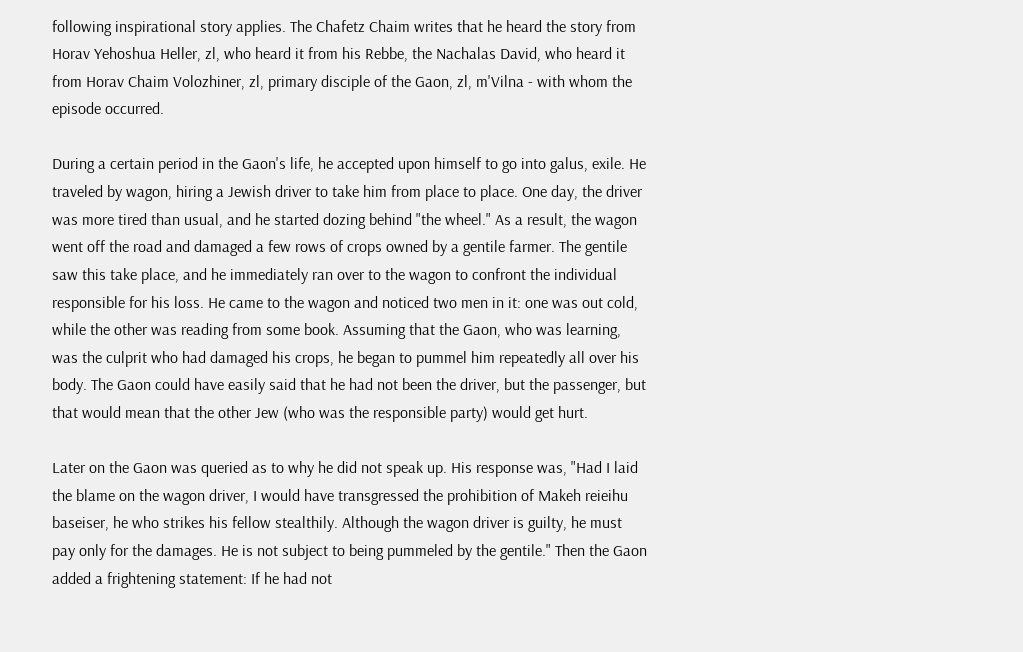following inspirational story applies. The Chafetz Chaim writes that he heard the story from Horav Yehoshua Heller, zl, who heard it from his Rebbe, the Nachalas David, who heard it from Horav Chaim Volozhiner, zl, primary disciple of the Gaon, zl, m'Vilna - with whom the episode occurred.

During a certain period in the Gaon's life, he accepted upon himself to go into galus, exile. He traveled by wagon, hiring a Jewish driver to take him from place to place. One day, the driver was more tired than usual, and he started dozing behind "the wheel." As a result, the wagon went off the road and damaged a few rows of crops owned by a gentile farmer. The gentile saw this take place, and he immediately ran over to the wagon to confront the individual responsible for his loss. He came to the wagon and noticed two men in it: one was out cold, while the other was reading from some book. Assuming that the Gaon, who was learning, was the culprit who had damaged his crops, he began to pummel him repeatedly all over his body. The Gaon could have easily said that he had not been the driver, but the passenger, but that would mean that the other Jew (who was the responsible party) would get hurt.

Later on the Gaon was queried as to why he did not speak up. His response was, "Had I laid the blame on the wagon driver, I would have transgressed the prohibition of Makeh reieihu baseiser, he who strikes his fellow stealthily. Although the wagon driver is guilty, he must pay only for the damages. He is not subject to being pummeled by the gentile." Then the Gaon added a frightening statement: If he had not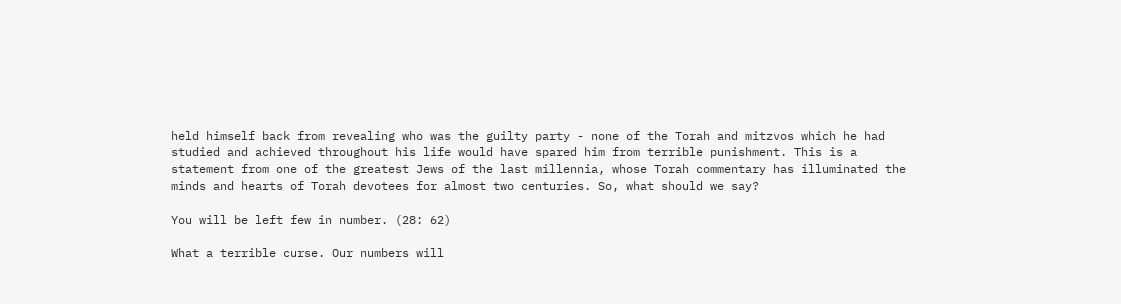held himself back from revealing who was the guilty party - none of the Torah and mitzvos which he had studied and achieved throughout his life would have spared him from terrible punishment. This is a statement from one of the greatest Jews of the last millennia, whose Torah commentary has illuminated the minds and hearts of Torah devotees for almost two centuries. So, what should we say?

You will be left few in number. (28: 62)

What a terrible curse. Our numbers will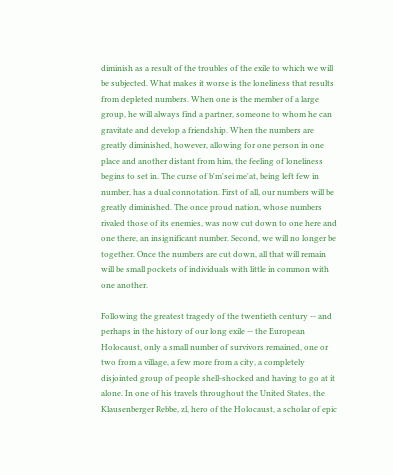diminish as a result of the troubles of the exile to which we will be subjected. What makes it worse is the loneliness that results from depleted numbers. When one is the member of a large group, he will always find a partner, someone to whom he can gravitate and develop a friendship. When the numbers are greatly diminished, however, allowing for one person in one place and another distant from him, the feeling of loneliness begins to set in. The curse of b'm'sei me'at, being left few in number, has a dual connotation. First of all, our numbers will be greatly diminished. The once proud nation, whose numbers rivaled those of its enemies, was now cut down to one here and one there, an insignificant number. Second, we will no longer be together. Once the numbers are cut down, all that will remain will be small pockets of individuals with little in common with one another.

Following the greatest tragedy of the twentieth century -- and perhaps in the history of our long exile -- the European Holocaust, only a small number of survivors remained, one or two from a village, a few more from a city, a completely disjointed group of people shell-shocked and having to go at it alone. In one of his travels throughout the United States, the Klausenberger Rebbe, zl, hero of the Holocaust, a scholar of epic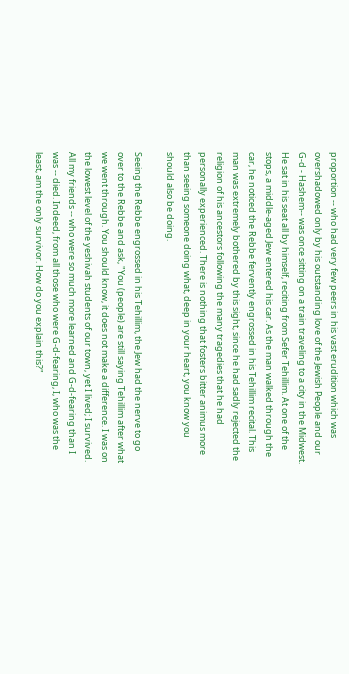proportion -- who had very few peers in his vast erudition which was overshadowed only by his outstanding love of the Jewish People and our G-d - Hashem-- was once sitting on a train traveling to a city in the Midwest. He sat in his seat all by himself, reciting from Sefer Tehillim. At one of the stops, a middle-aged Jew entered his car. As the man walked through the car, he noticed the Rebbe fervently engrossed in his Tehillim recital. This man was extremely bothered by this sight, since he had sadly rejected the religion of his ancestors following the many tragedies that he had personally experienced. There is nothing that fosters bitter animus more than seeing someone doing what, deep in your heart, you know you should also be doing.

Seeing the Rebbe engrossed in his Tehillim, the Jew had the nerve to go over to the Rebbe and ask, "You (people) are still saying Tehillim after what we went through. You should know, it does not make a difference. I was on the lowest level of the yeshivah students of our town, yet I lived; I survived. All my friends -- who were so much more learned and G-d-fearing than I was -- died. Indeed, from all those who were G-d-fearing, I, who was the least, am the only survivor. How do you explain this?"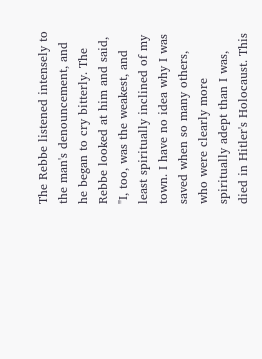The Rebbe listened intensely to the man's denouncement, and he began to cry bitterly. The Rebbe looked at him and said, "I, too, was the weakest, and least spiritually inclined of my town. I have no idea why I was saved when so many others, who were clearly more spiritually adept than I was, died in Hitler's Holocaust. This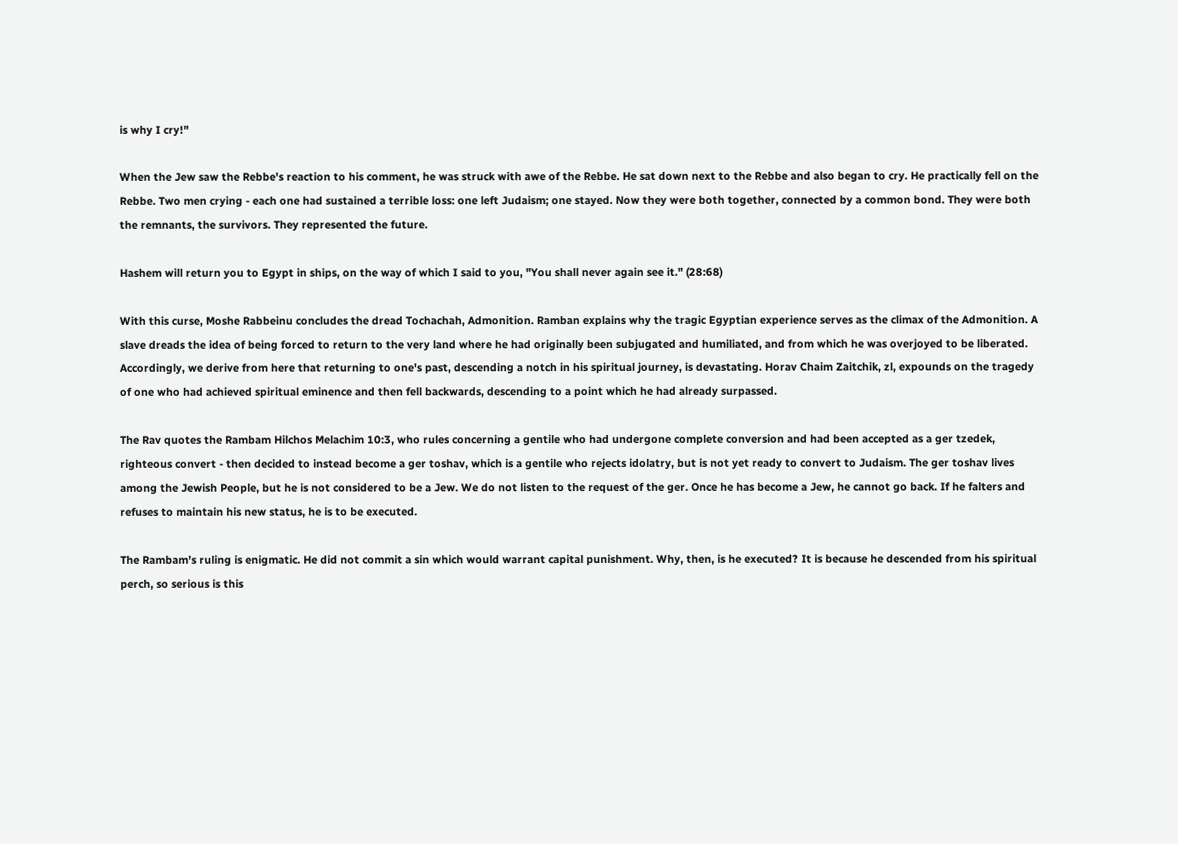is why I cry!"

When the Jew saw the Rebbe's reaction to his comment, he was struck with awe of the Rebbe. He sat down next to the Rebbe and also began to cry. He practically fell on the Rebbe. Two men crying - each one had sustained a terrible loss: one left Judaism; one stayed. Now they were both together, connected by a common bond. They were both the remnants, the survivors. They represented the future.

Hashem will return you to Egypt in ships, on the way of which I said to you, "You shall never again see it." (28:68)

With this curse, Moshe Rabbeinu concludes the dread Tochachah, Admonition. Ramban explains why the tragic Egyptian experience serves as the climax of the Admonition. A slave dreads the idea of being forced to return to the very land where he had originally been subjugated and humiliated, and from which he was overjoyed to be liberated. Accordingly, we derive from here that returning to one's past, descending a notch in his spiritual journey, is devastating. Horav Chaim Zaitchik, zl, expounds on the tragedy of one who had achieved spiritual eminence and then fell backwards, descending to a point which he had already surpassed.

The Rav quotes the Rambam Hilchos Melachim 10:3, who rules concerning a gentile who had undergone complete conversion and had been accepted as a ger tzedek, righteous convert - then decided to instead become a ger toshav, which is a gentile who rejects idolatry, but is not yet ready to convert to Judaism. The ger toshav lives among the Jewish People, but he is not considered to be a Jew. We do not listen to the request of the ger. Once he has become a Jew, he cannot go back. If he falters and refuses to maintain his new status, he is to be executed.

The Rambam's ruling is enigmatic. He did not commit a sin which would warrant capital punishment. Why, then, is he executed? It is because he descended from his spiritual perch, so serious is this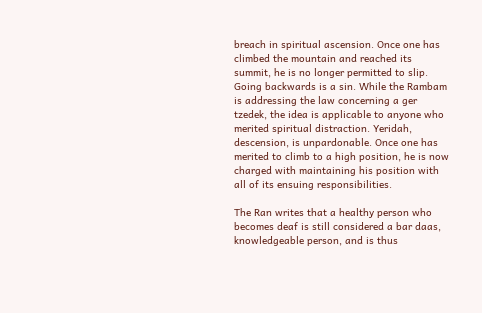breach in spiritual ascension. Once one has climbed the mountain and reached its summit, he is no longer permitted to slip. Going backwards is a sin. While the Rambam is addressing the law concerning a ger tzedek, the idea is applicable to anyone who merited spiritual distraction. Yeridah, descension, is unpardonable. Once one has merited to climb to a high position, he is now charged with maintaining his position with all of its ensuing responsibilities.

The Ran writes that a healthy person who becomes deaf is still considered a bar daas, knowledgeable person, and is thus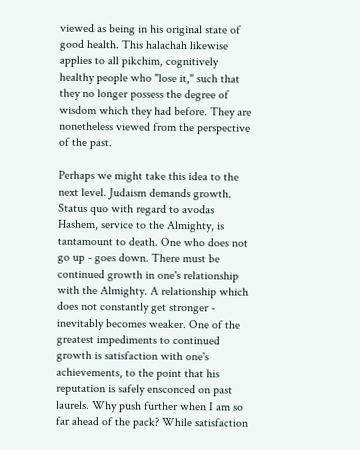viewed as being in his original state of good health. This halachah likewise applies to all pikchim, cognitively healthy people who "lose it," such that they no longer possess the degree of wisdom which they had before. They are nonetheless viewed from the perspective of the past.

Perhaps we might take this idea to the next level. Judaism demands growth. Status quo with regard to avodas Hashem, service to the Almighty, is tantamount to death. One who does not go up - goes down. There must be continued growth in one's relationship with the Almighty. A relationship which does not constantly get stronger - inevitably becomes weaker. One of the greatest impediments to continued growth is satisfaction with one's achievements, to the point that his reputation is safely ensconced on past laurels. Why push further when I am so far ahead of the pack? While satisfaction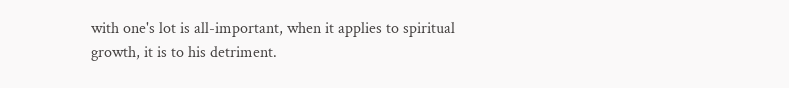with one's lot is all-important, when it applies to spiritual growth, it is to his detriment.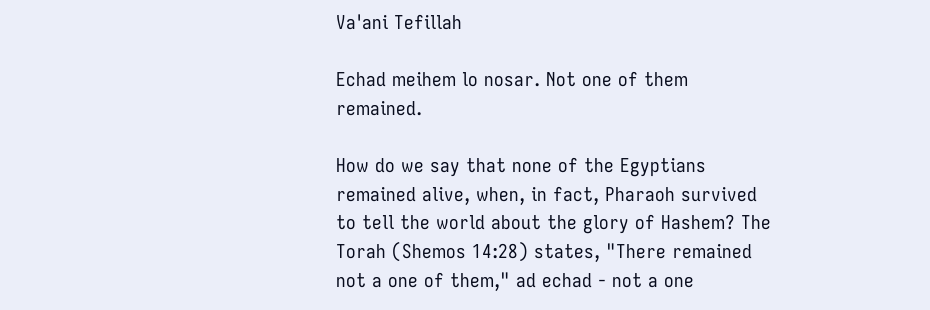Va'ani Tefillah

Echad meihem lo nosar. Not one of them remained.

How do we say that none of the Egyptians remained alive, when, in fact, Pharaoh survived to tell the world about the glory of Hashem? The Torah (Shemos 14:28) states, "There remained not a one of them," ad echad - not a one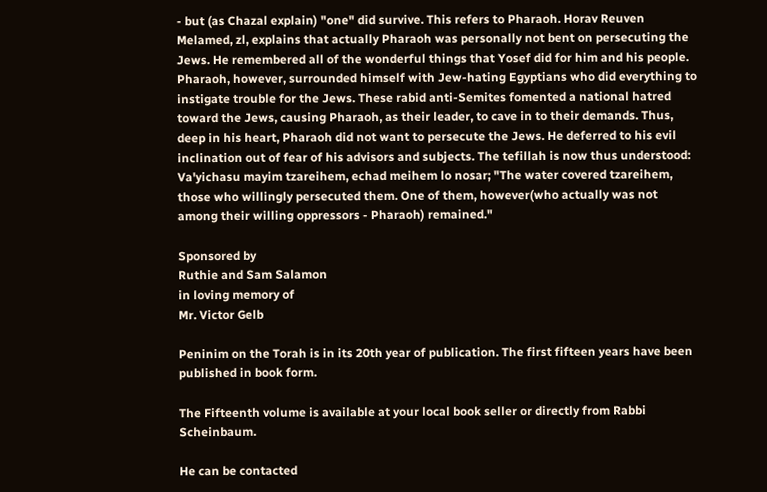- but (as Chazal explain) "one" did survive. This refers to Pharaoh. Horav Reuven Melamed, zl, explains that actually Pharaoh was personally not bent on persecuting the Jews. He remembered all of the wonderful things that Yosef did for him and his people. Pharaoh, however, surrounded himself with Jew-hating Egyptians who did everything to instigate trouble for the Jews. These rabid anti-Semites fomented a national hatred toward the Jews, causing Pharaoh, as their leader, to cave in to their demands. Thus, deep in his heart, Pharaoh did not want to persecute the Jews. He deferred to his evil inclination out of fear of his advisors and subjects. The tefillah is now thus understood: Va'yichasu mayim tzareihem, echad meihem lo nosar; "The water covered tzareihem, those who willingly persecuted them. One of them, however(who actually was not among their willing oppressors - Pharaoh) remained."

Sponsored by
Ruthie and Sam Salamon
in loving memory of
Mr. Victor Gelb

Peninim on the Torah is in its 20th year of publication. The first fifteen years have been published in book form.

The Fifteenth volume is available at your local book seller or directly from Rabbi Scheinbaum.

He can be contacted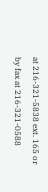at 216-321-5838 ext. 165 or by fax at 216-321-0588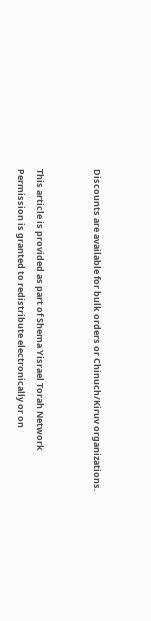Discounts are available for bulk orders or Chinuch/Kiruv organizations.


This article is provided as part of Shema Yisrael Torah Network
Permission is granted to redistribute electronically or on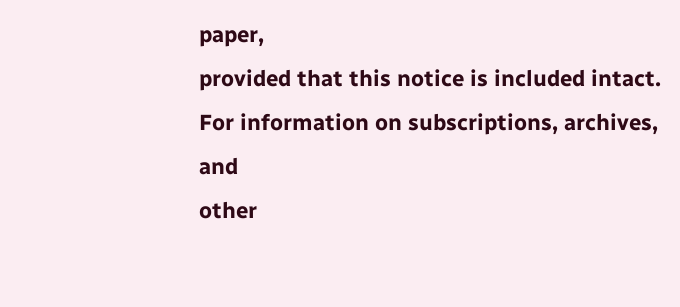paper,
provided that this notice is included intact.
For information on subscriptions, archives, and
other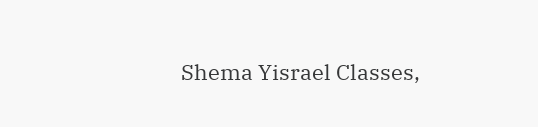Shema Yisrael Classes,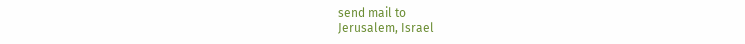send mail to
Jerusalem, Israel